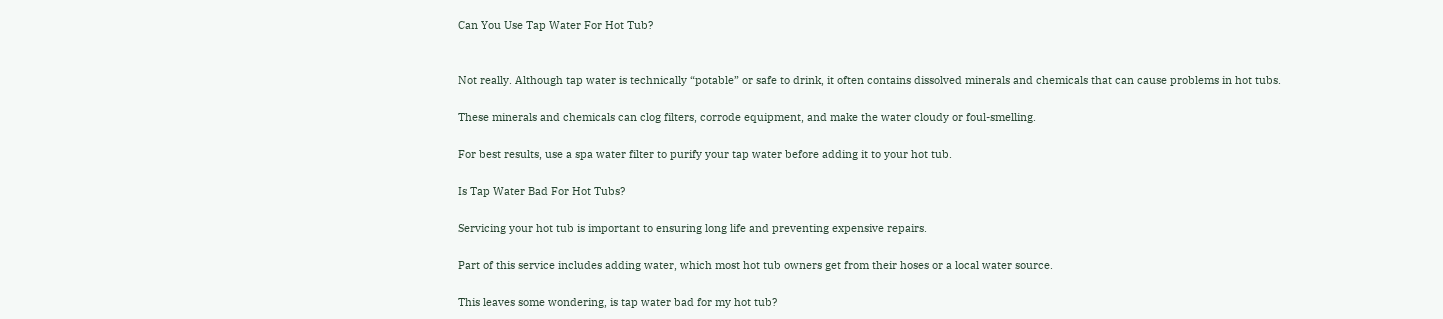Can You Use Tap Water For Hot Tub?


Not really. Although tap water is technically “potable” or safe to drink, it often contains dissolved minerals and chemicals that can cause problems in hot tubs.

These minerals and chemicals can clog filters, corrode equipment, and make the water cloudy or foul-smelling.

For best results, use a spa water filter to purify your tap water before adding it to your hot tub.

Is Tap Water Bad For Hot Tubs?

Servicing your hot tub is important to ensuring long life and preventing expensive repairs.

Part of this service includes adding water, which most hot tub owners get from their hoses or a local water source.

This leaves some wondering, is tap water bad for my hot tub?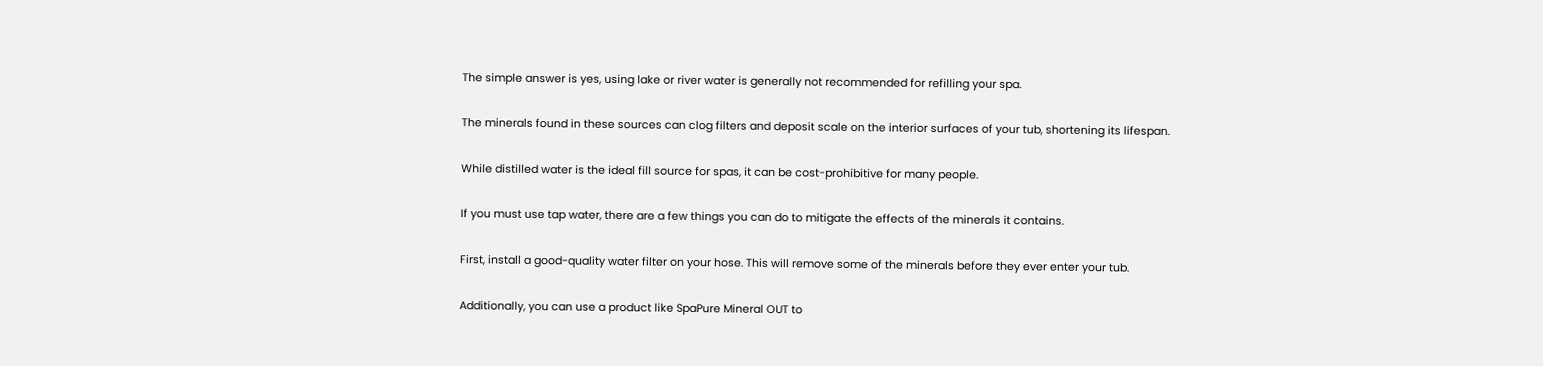The simple answer is yes, using lake or river water is generally not recommended for refilling your spa.

The minerals found in these sources can clog filters and deposit scale on the interior surfaces of your tub, shortening its lifespan.

While distilled water is the ideal fill source for spas, it can be cost-prohibitive for many people.

If you must use tap water, there are a few things you can do to mitigate the effects of the minerals it contains.

First, install a good-quality water filter on your hose. This will remove some of the minerals before they ever enter your tub.

Additionally, you can use a product like SpaPure Mineral OUT to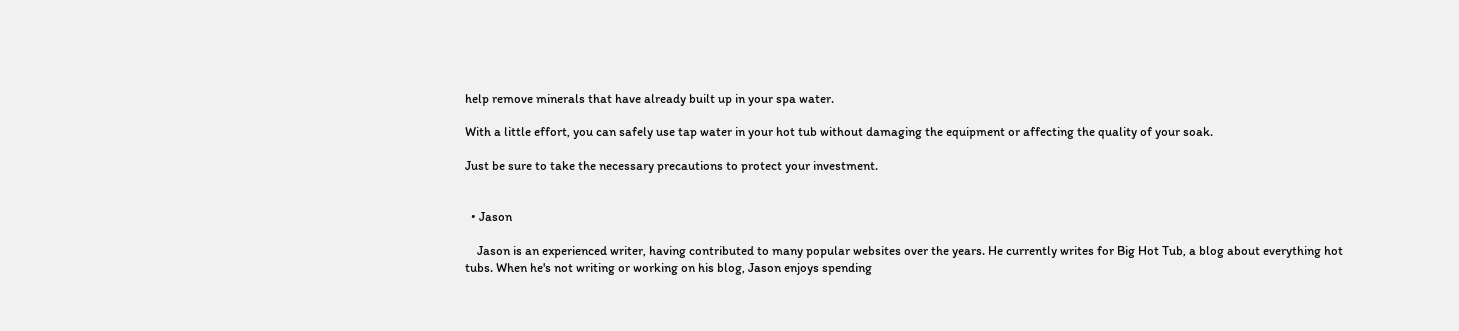help remove minerals that have already built up in your spa water.

With a little effort, you can safely use tap water in your hot tub without damaging the equipment or affecting the quality of your soak.

Just be sure to take the necessary precautions to protect your investment.


  • Jason

    Jason is an experienced writer, having contributed to many popular websites over the years. He currently writes for Big Hot Tub, a blog about everything hot tubs. When he's not writing or working on his blog, Jason enjoys spending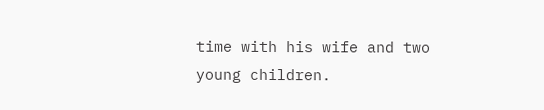time with his wife and two young children.